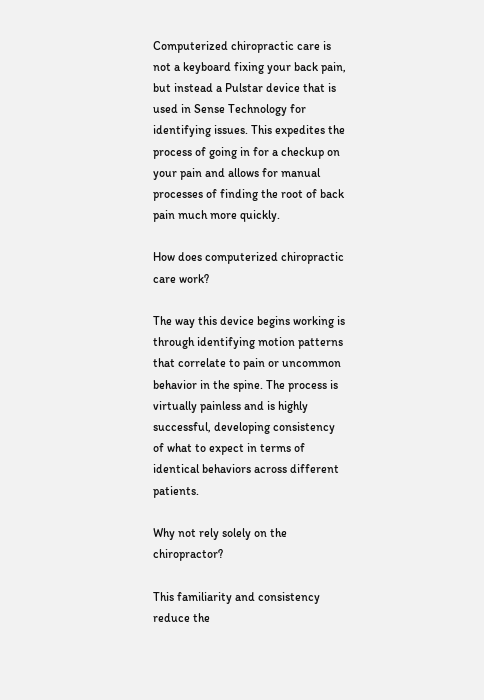Computerized chiropractic care is not a keyboard fixing your back pain, but instead a Pulstar device that is used in Sense Technology for identifying issues. This expedites the process of going in for a checkup on your pain and allows for manual processes of finding the root of back pain much more quickly.

How does computerized chiropractic care work?

The way this device begins working is through identifying motion patterns that correlate to pain or uncommon behavior in the spine. The process is virtually painless and is highly successful, developing consistency of what to expect in terms of identical behaviors across different patients.

Why not rely solely on the chiropractor?

This familiarity and consistency reduce the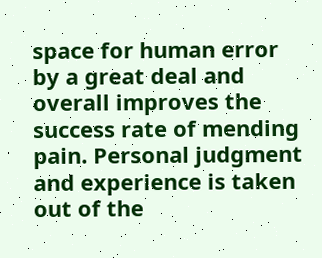space for human error by a great deal and overall improves the success rate of mending pain. Personal judgment and experience is taken out of the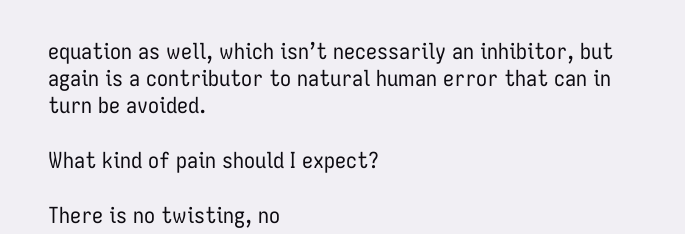equation as well, which isn’t necessarily an inhibitor, but again is a contributor to natural human error that can in turn be avoided.

What kind of pain should I expect?

There is no twisting, no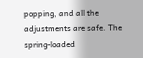popping, and all the adjustments are safe. The spring-loaded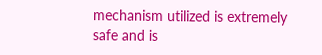mechanism utilized is extremely safe and is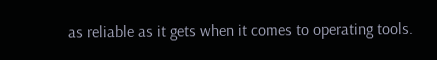as reliable as it gets when it comes to operating tools.